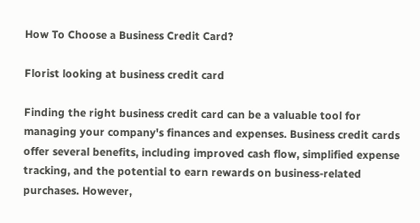How To Choose a Business Credit Card?

Florist looking at business credit card

Finding the right business credit card can be a valuable tool for managing your company's finances and expenses. Business credit cards offer several benefits, including improved cash flow, simplified expense tracking, and the potential to earn rewards on business-related purchases. However,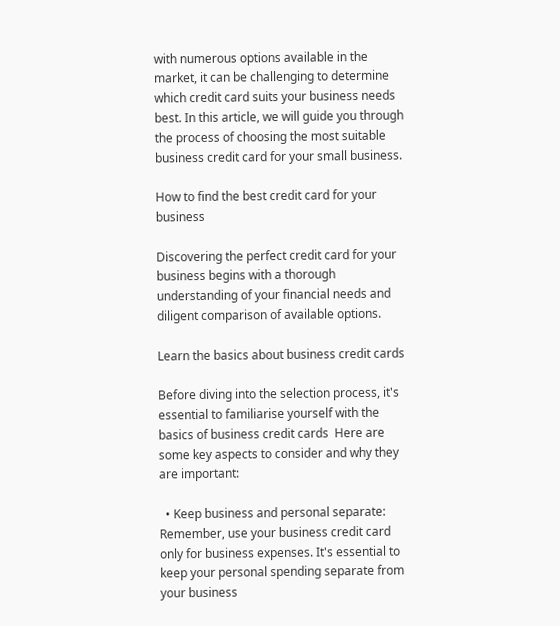with numerous options available in the market, it can be challenging to determine which credit card suits your business needs best. In this article, we will guide you through the process of choosing the most suitable business credit card for your small business.

How to find the best credit card for your business

Discovering the perfect credit card for your business begins with a thorough understanding of your financial needs and diligent comparison of available options.

Learn the basics about business credit cards

Before diving into the selection process, it's essential to familiarise yourself with the basics of business credit cards  Here are some key aspects to consider and why they are important:

  • Keep business and personal separate: Remember, use your business credit card only for business expenses. It's essential to keep your personal spending separate from your business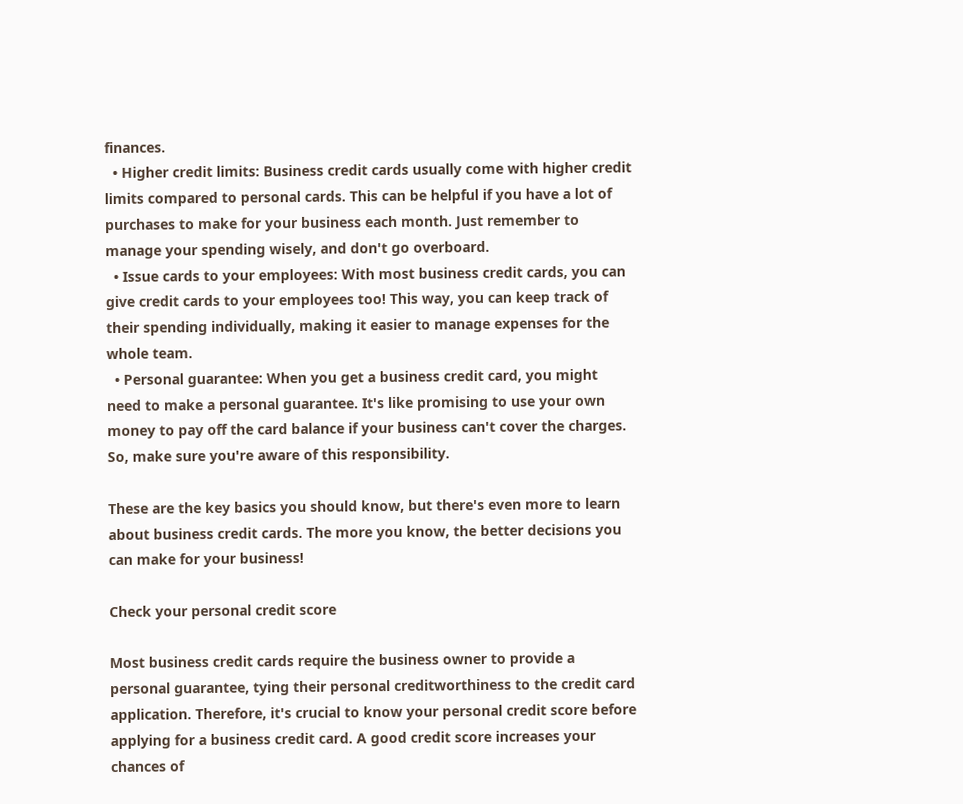finances.
  • Higher credit limits: Business credit cards usually come with higher credit limits compared to personal cards. This can be helpful if you have a lot of purchases to make for your business each month. Just remember to manage your spending wisely, and don't go overboard.
  • Issue cards to your employees: With most business credit cards, you can give credit cards to your employees too! This way, you can keep track of their spending individually, making it easier to manage expenses for the whole team.
  • Personal guarantee: When you get a business credit card, you might need to make a personal guarantee. It's like promising to use your own money to pay off the card balance if your business can't cover the charges. So, make sure you're aware of this responsibility.

These are the key basics you should know, but there's even more to learn about business credit cards. The more you know, the better decisions you can make for your business!

Check your personal credit score

Most business credit cards require the business owner to provide a personal guarantee, tying their personal creditworthiness to the credit card application. Therefore, it's crucial to know your personal credit score before applying for a business credit card. A good credit score increases your chances of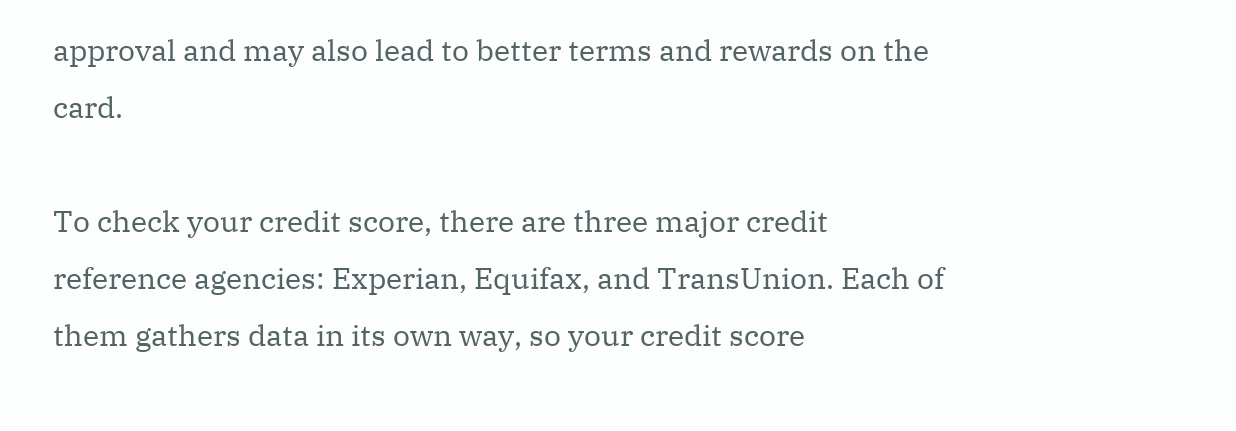approval and may also lead to better terms and rewards on the card.

To check your credit score, there are three major credit reference agencies: Experian, Equifax, and TransUnion. Each of them gathers data in its own way, so your credit score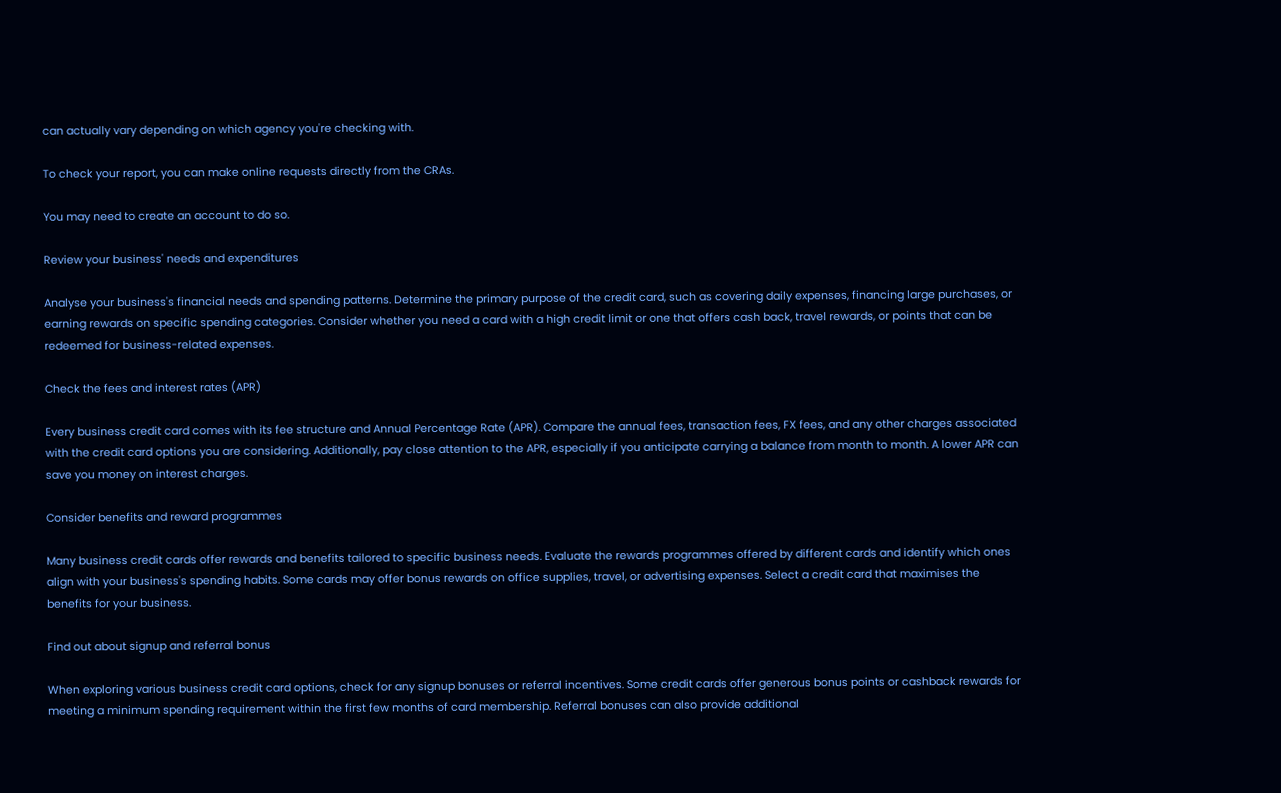can actually vary depending on which agency you're checking with.

To check your report, you can make online requests directly from the CRAs.

You may need to create an account to do so.

Review your business' needs and expenditures

Analyse your business's financial needs and spending patterns. Determine the primary purpose of the credit card, such as covering daily expenses, financing large purchases, or earning rewards on specific spending categories. Consider whether you need a card with a high credit limit or one that offers cash back, travel rewards, or points that can be redeemed for business-related expenses.

Check the fees and interest rates (APR)

Every business credit card comes with its fee structure and Annual Percentage Rate (APR). Compare the annual fees, transaction fees, FX fees, and any other charges associated with the credit card options you are considering. Additionally, pay close attention to the APR, especially if you anticipate carrying a balance from month to month. A lower APR can save you money on interest charges.

Consider benefits and reward programmes

Many business credit cards offer rewards and benefits tailored to specific business needs. Evaluate the rewards programmes offered by different cards and identify which ones align with your business's spending habits. Some cards may offer bonus rewards on office supplies, travel, or advertising expenses. Select a credit card that maximises the benefits for your business.

Find out about signup and referral bonus

When exploring various business credit card options, check for any signup bonuses or referral incentives. Some credit cards offer generous bonus points or cashback rewards for meeting a minimum spending requirement within the first few months of card membership. Referral bonuses can also provide additional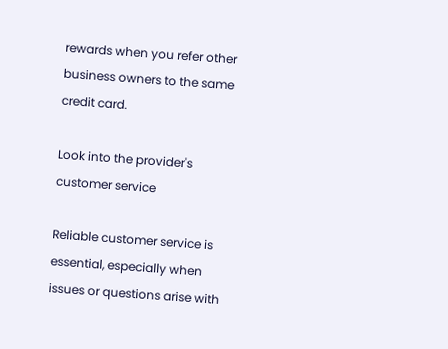rewards when you refer other business owners to the same credit card.

Look into the provider's customer service

Reliable customer service is essential, especially when issues or questions arise with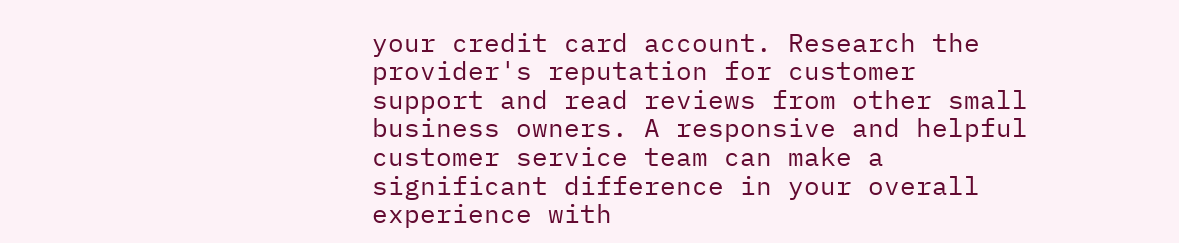your credit card account. Research the provider's reputation for customer support and read reviews from other small business owners. A responsive and helpful customer service team can make a significant difference in your overall experience with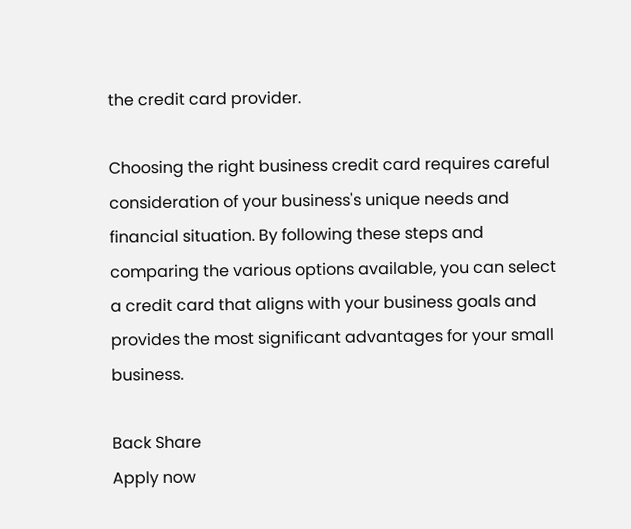the credit card provider.

Choosing the right business credit card requires careful consideration of your business's unique needs and financial situation. By following these steps and comparing the various options available, you can select a credit card that aligns with your business goals and provides the most significant advantages for your small business.

Back Share
Apply now